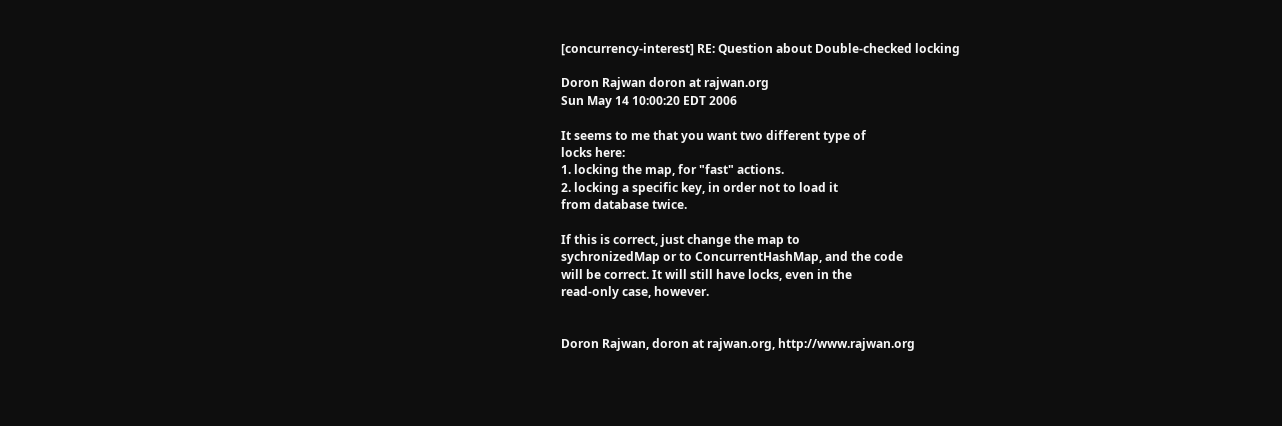[concurrency-interest] RE: Question about Double-checked locking

Doron Rajwan doron at rajwan.org
Sun May 14 10:00:20 EDT 2006

It seems to me that you want two different type of
locks here:
1. locking the map, for "fast" actions.
2. locking a specific key, in order not to load it
from database twice.

If this is correct, just change the map to
sychronizedMap or to ConcurrentHashMap, and the code
will be correct. It will still have locks, even in the
read-only case, however.


Doron Rajwan, doron at rajwan.org, http://www.rajwan.org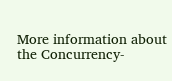More information about the Concurrency-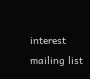interest mailing list